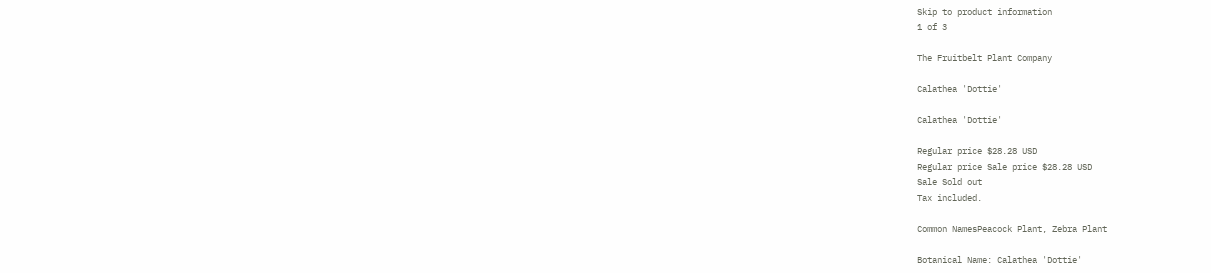Skip to product information
1 of 3

The Fruitbelt Plant Company

Calathea 'Dottie'

Calathea 'Dottie'

Regular price $28.28 USD
Regular price Sale price $28.28 USD
Sale Sold out
Tax included.

Common NamesPeacock Plant, Zebra Plant

Botanical Name: Calathea 'Dottie'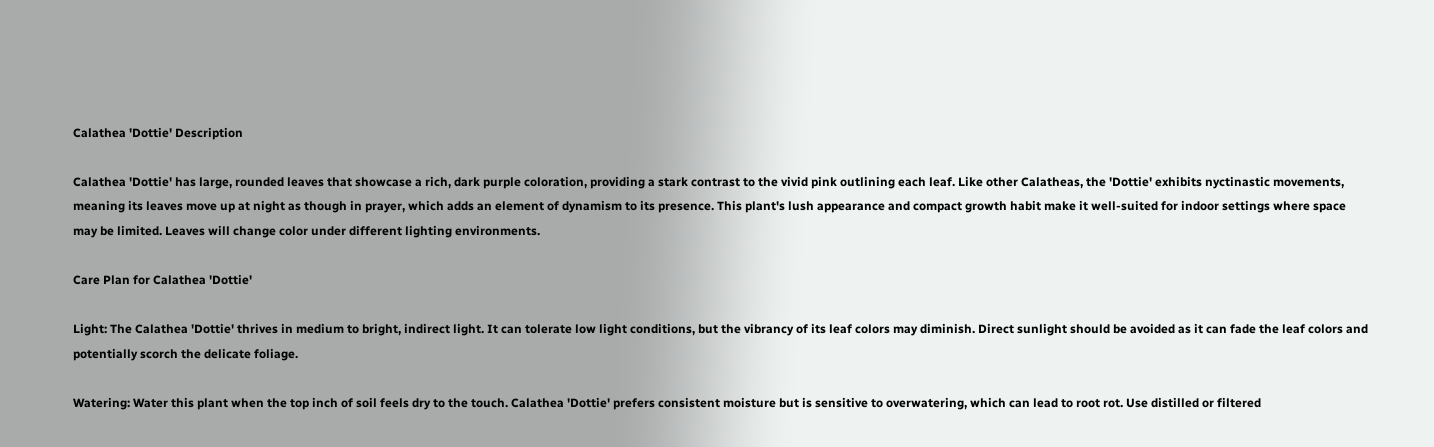Calathea 'Dottie' Description

Calathea 'Dottie' has large, rounded leaves that showcase a rich, dark purple coloration, providing a stark contrast to the vivid pink outlining each leaf. Like other Calatheas, the 'Dottie' exhibits nyctinastic movements, meaning its leaves move up at night as though in prayer, which adds an element of dynamism to its presence. This plant's lush appearance and compact growth habit make it well-suited for indoor settings where space may be limited. Leaves will change color under different lighting environments.

Care Plan for Calathea 'Dottie'

Light: The Calathea 'Dottie' thrives in medium to bright, indirect light. It can tolerate low light conditions, but the vibrancy of its leaf colors may diminish. Direct sunlight should be avoided as it can fade the leaf colors and potentially scorch the delicate foliage.

Watering: Water this plant when the top inch of soil feels dry to the touch. Calathea 'Dottie' prefers consistent moisture but is sensitive to overwatering, which can lead to root rot. Use distilled or filtered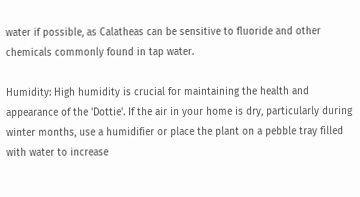water if possible, as Calatheas can be sensitive to fluoride and other chemicals commonly found in tap water.

Humidity: High humidity is crucial for maintaining the health and appearance of the 'Dottie'. If the air in your home is dry, particularly during winter months, use a humidifier or place the plant on a pebble tray filled with water to increase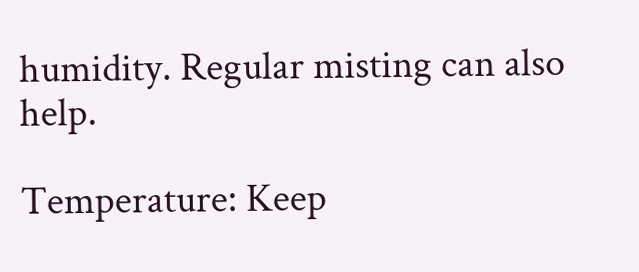humidity. Regular misting can also help.

Temperature: Keep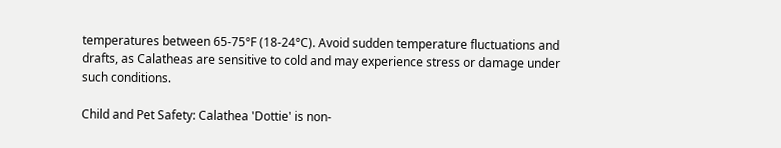temperatures between 65-75°F (18-24°C). Avoid sudden temperature fluctuations and drafts, as Calatheas are sensitive to cold and may experience stress or damage under such conditions.

Child and Pet Safety: Calathea 'Dottie' is non-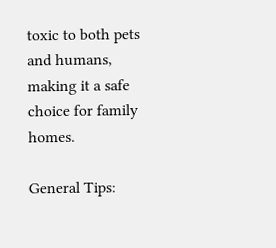toxic to both pets and humans, making it a safe choice for family homes.

General Tips: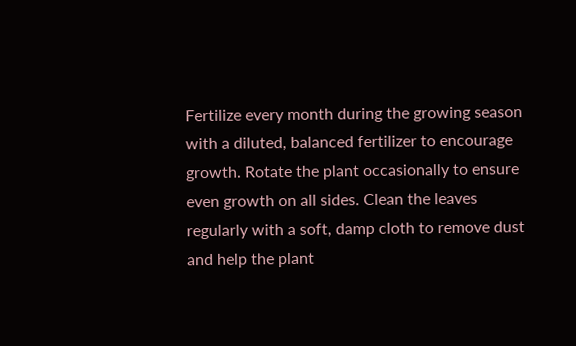Fertilize every month during the growing season with a diluted, balanced fertilizer to encourage growth. Rotate the plant occasionally to ensure even growth on all sides. Clean the leaves regularly with a soft, damp cloth to remove dust and help the plant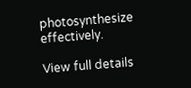photosynthesize effectively.

View full details